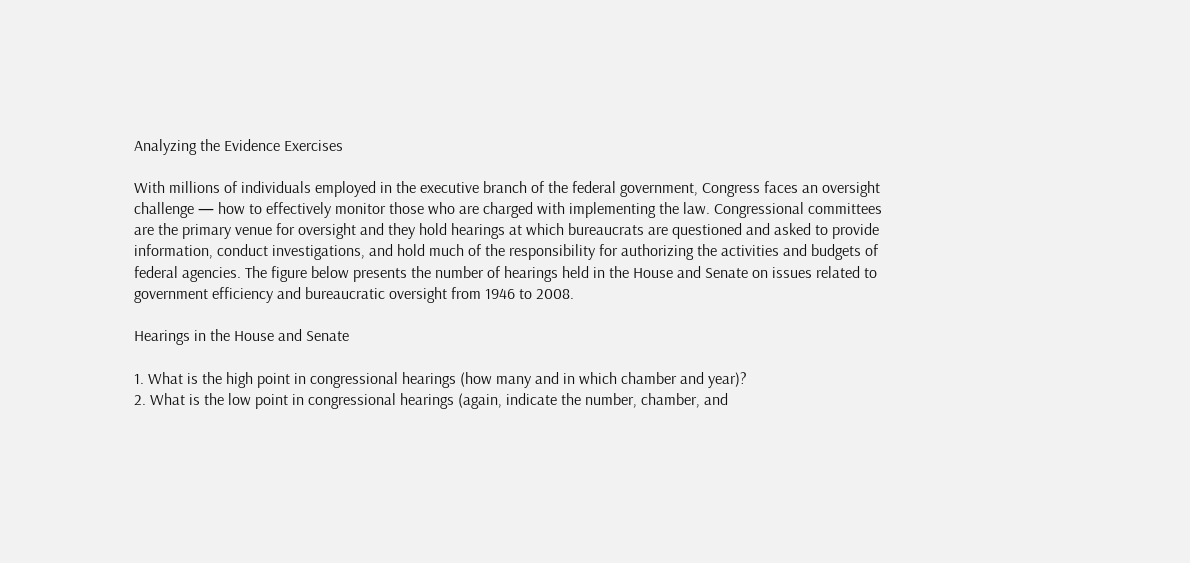Analyzing the Evidence Exercises

With millions of individuals employed in the executive branch of the federal government, Congress faces an oversight challenge — how to effectively monitor those who are charged with implementing the law. Congressional committees are the primary venue for oversight and they hold hearings at which bureaucrats are questioned and asked to provide information, conduct investigations, and hold much of the responsibility for authorizing the activities and budgets of federal agencies. The figure below presents the number of hearings held in the House and Senate on issues related to government efficiency and bureaucratic oversight from 1946 to 2008.

Hearings in the House and Senate

1. What is the high point in congressional hearings (how many and in which chamber and year)?
2. What is the low point in congressional hearings (again, indicate the number, chamber, and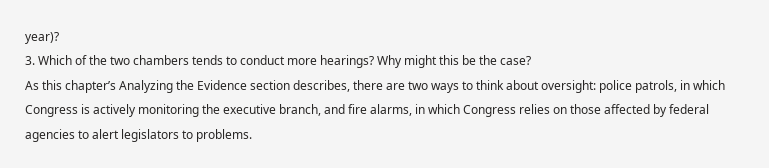year)?
3. Which of the two chambers tends to conduct more hearings? Why might this be the case?
As this chapter’s Analyzing the Evidence section describes, there are two ways to think about oversight: police patrols, in which Congress is actively monitoring the executive branch, and fire alarms, in which Congress relies on those affected by federal agencies to alert legislators to problems.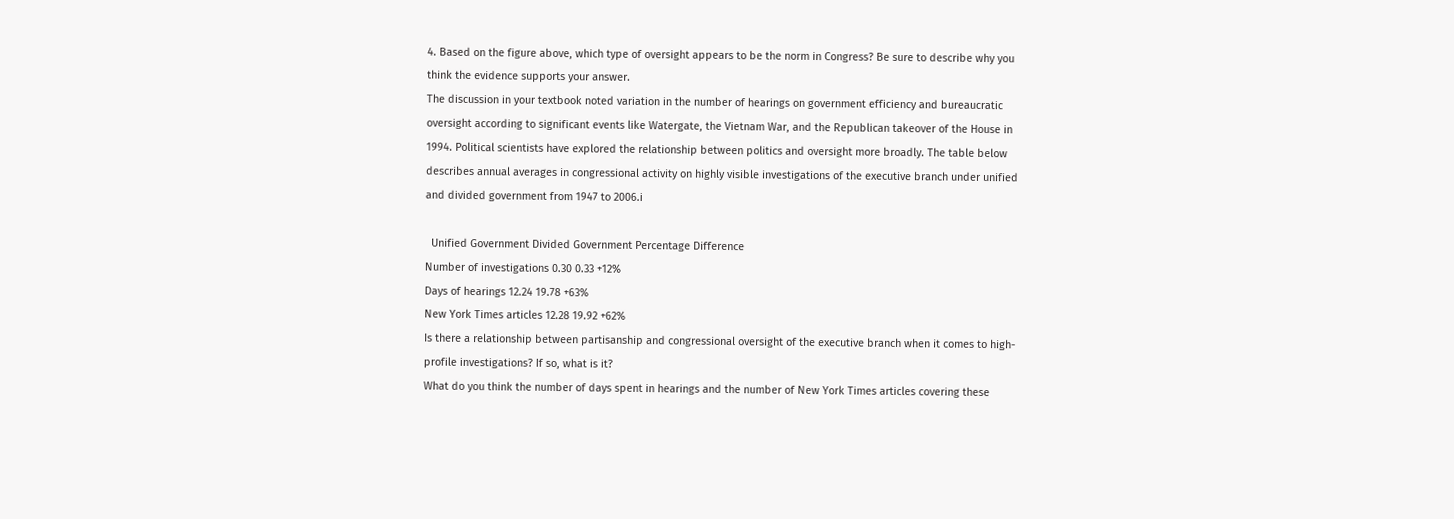4. Based on the figure above, which type of oversight appears to be the norm in Congress? Be sure to describe why you think the evidence supports your answer.
The discussion in your textbook noted variation in the number of hearings on government efficiency and bureaucratic oversight according to significant events like Watergate, the Vietnam War, and the Republican takeover of the House in 1994. Political scientists have explored the relationship between politics and oversight more broadly. The table below describes annual averages in congressional activity on highly visible investigations of the executive branch under unified and divided government from 1947 to 2006.i

  Unified Government Divided Government Percentage Difference
Number of investigations 0.30 0.33 +12%
Days of hearings 12.24 19.78 +63%
New York Times articles 12.28 19.92 +62%
Is there a relationship between partisanship and congressional oversight of the executive branch when it comes to high-profile investigations? If so, what is it?
What do you think the number of days spent in hearings and the number of New York Times articles covering these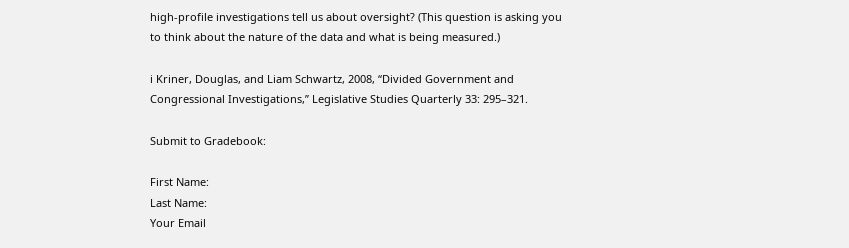high-profile investigations tell us about oversight? (This question is asking you to think about the nature of the data and what is being measured.)

i Kriner, Douglas, and Liam Schwartz, 2008, “Divided Government and Congressional Investigations,” Legislative Studies Quarterly 33: 295–321.

Submit to Gradebook:

First Name:
Last Name:
Your Email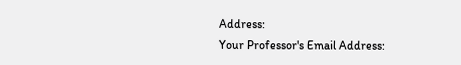Address:
Your Professor's Email Address: